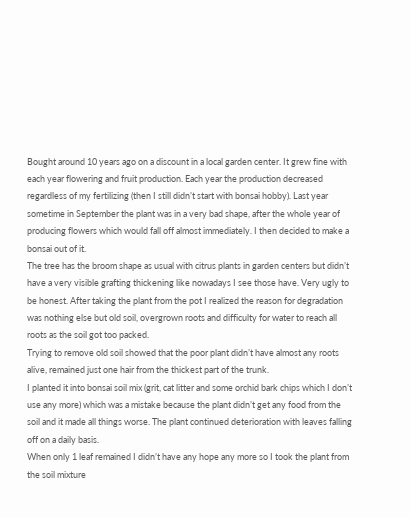Bought around 10 years ago on a discount in a local garden center. It grew fine with each year flowering and fruit production. Each year the production decreased regardless of my fertilizing (then I still didn’t start with bonsai hobby). Last year sometime in September the plant was in a very bad shape, after the whole year of producing flowers which would fall off almost immediately. I then decided to make a bonsai out of it.
The tree has the broom shape as usual with citrus plants in garden centers but didn’t have a very visible grafting thickening like nowadays I see those have. Very ugly to be honest. After taking the plant from the pot I realized the reason for degradation was nothing else but old soil, overgrown roots and difficulty for water to reach all roots as the soil got too packed.
Trying to remove old soil showed that the poor plant didn’t have almost any roots alive, remained just one hair from the thickest part of the trunk.
I planted it into bonsai soil mix (grit, cat litter and some orchid bark chips which I don’t use any more) which was a mistake because the plant didn’t get any food from the soil and it made all things worse. The plant continued deterioration with leaves falling off on a daily basis.
When only 1 leaf remained I didn’t have any hope any more so I took the plant from the soil mixture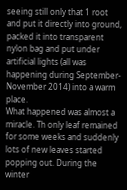seeing still only that 1 root and put it directly into ground, packed it into transparent nylon bag and put under artificial lights (all was happening during September-November 2014) into a warm place.
What happened was almost a miracle. Th only leaf remained for some weeks and suddenly lots of new leaves started popping out. During the winter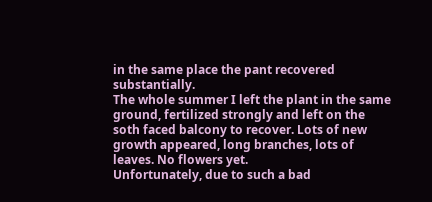in the same place the pant recovered substantially.
The whole summer I left the plant in the same ground, fertilized strongly and left on the soth faced balcony to recover. Lots of new growth appeared, long branches, lots of leaves. No flowers yet.
Unfortunately, due to such a bad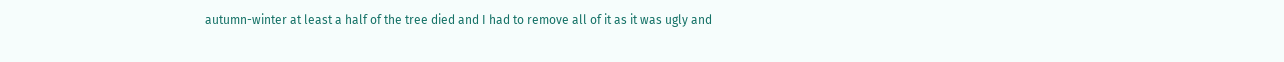autumn-winter at least a half of the tree died and I had to remove all of it as it was ugly and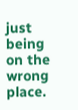just being on the wrong place.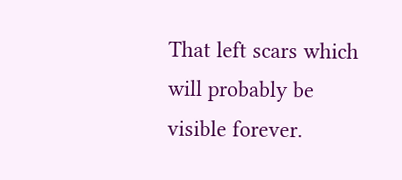That left scars which will probably be visible forever.